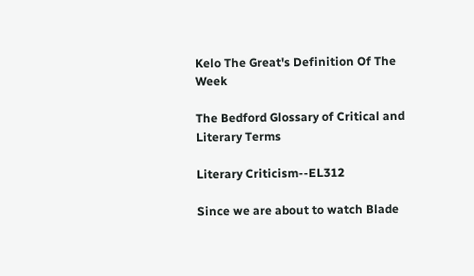Kelo The Great's Definition Of The Week

The Bedford Glossary of Critical and Literary Terms

Literary Criticism--EL312

Since we are about to watch Blade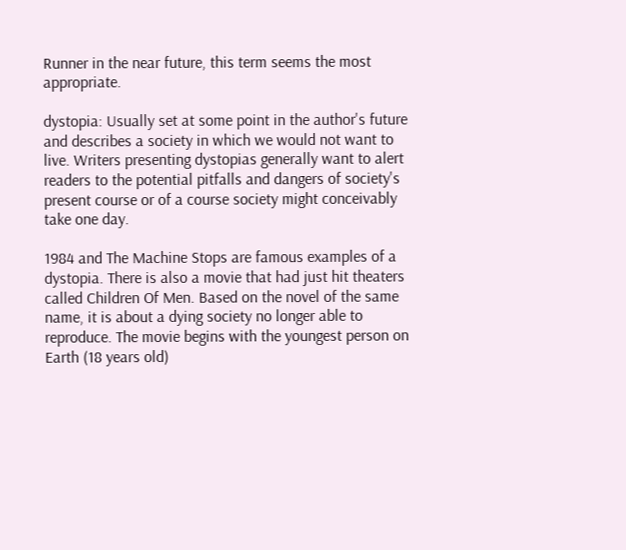Runner in the near future, this term seems the most appropriate.

dystopia: Usually set at some point in the author's future and describes a society in which we would not want to live. Writers presenting dystopias generally want to alert readers to the potential pitfalls and dangers of society's present course or of a course society might conceivably take one day.

1984 and The Machine Stops are famous examples of a dystopia. There is also a movie that had just hit theaters called Children Of Men. Based on the novel of the same name, it is about a dying society no longer able to reproduce. The movie begins with the youngest person on Earth (18 years old)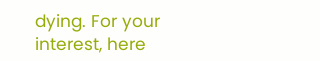dying. For your interest, here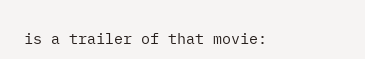is a trailer of that movie: